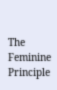The Feminine Principle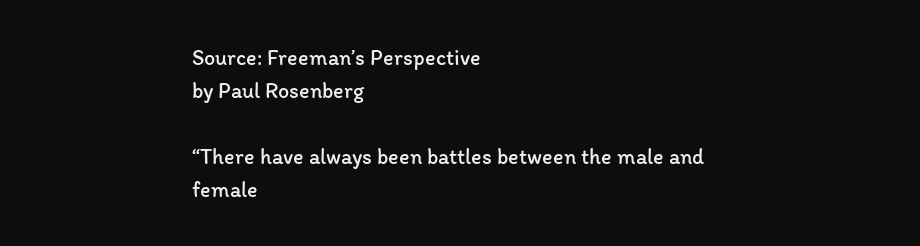Source: Freeman’s Perspective
by Paul Rosenberg

“There have always been battles between the male and female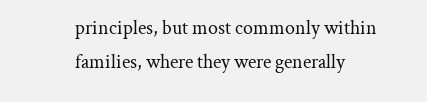principles, but most commonly within families, where they were generally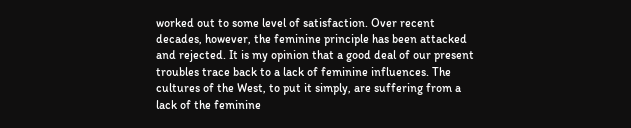worked out to some level of satisfaction. Over recent decades, however, the feminine principle has been attacked and rejected. It is my opinion that a good deal of our present troubles trace back to a lack of feminine influences. The cultures of the West, to put it simply, are suffering from a lack of the feminine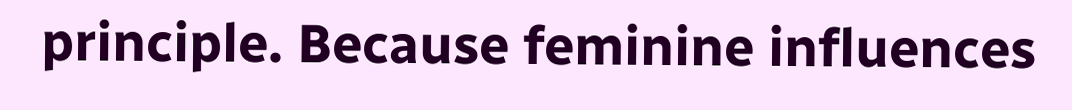principle. Because feminine influences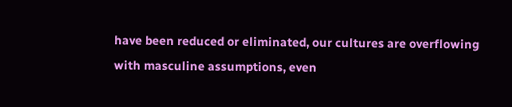have been reduced or eliminated, our cultures are overflowing with masculine assumptions, even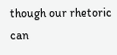though our rhetoric can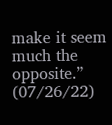make it seem much the opposite.” (07/26/22)